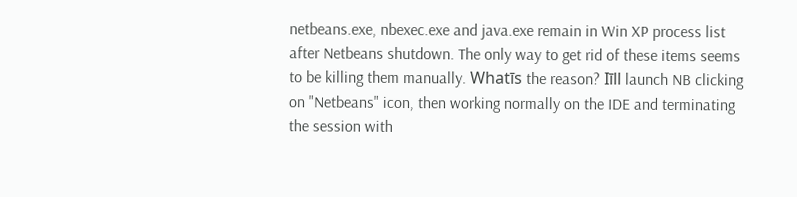netbeans.exe, nbexec.exe and java.exe remain in Win XP process list
after Netbeans shutdown. The only way to get rid of these items seems
to be killing them manually. Whatīs the reason? Iīll launch NB clicking
on "Netbeans" icon, then working normally on the IDE and terminating
the session with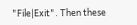"File|Exit". Then these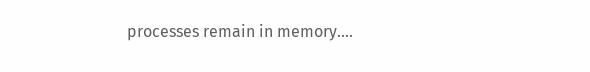processes remain in memory....